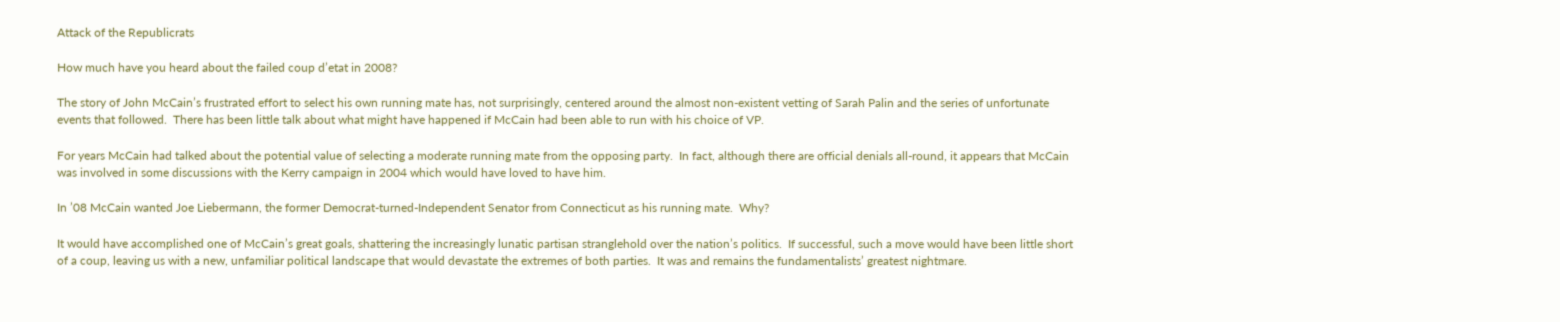Attack of the Republicrats

How much have you heard about the failed coup d’etat in 2008?

The story of John McCain’s frustrated effort to select his own running mate has, not surprisingly, centered around the almost non-existent vetting of Sarah Palin and the series of unfortunate events that followed.  There has been little talk about what might have happened if McCain had been able to run with his choice of VP.

For years McCain had talked about the potential value of selecting a moderate running mate from the opposing party.  In fact, although there are official denials all-round, it appears that McCain was involved in some discussions with the Kerry campaign in 2004 which would have loved to have him.

In ’08 McCain wanted Joe Liebermann, the former Democrat-turned-Independent Senator from Connecticut as his running mate.  Why?

It would have accomplished one of McCain’s great goals, shattering the increasingly lunatic partisan stranglehold over the nation’s politics.  If successful, such a move would have been little short of a coup, leaving us with a new, unfamiliar political landscape that would devastate the extremes of both parties.  It was and remains the fundamentalists’ greatest nightmare.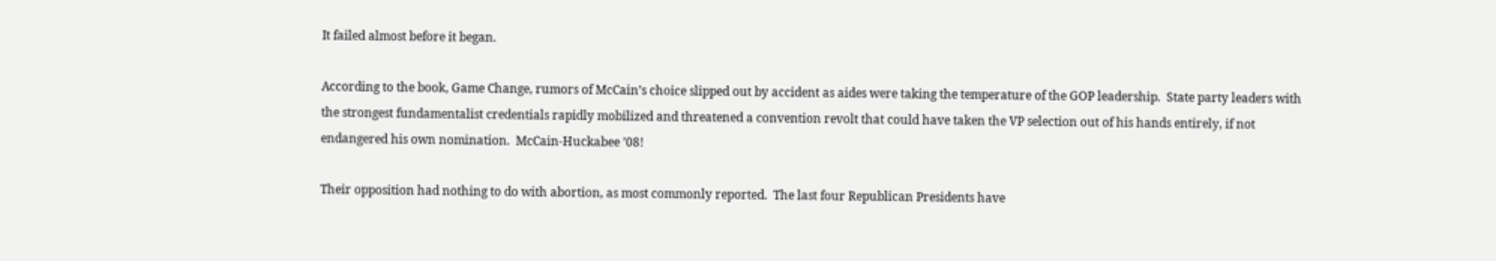It failed almost before it began.

According to the book, Game Change, rumors of McCain’s choice slipped out by accident as aides were taking the temperature of the GOP leadership.  State party leaders with the strongest fundamentalist credentials rapidly mobilized and threatened a convention revolt that could have taken the VP selection out of his hands entirely, if not endangered his own nomination.  McCain-Huckabee ’08!

Their opposition had nothing to do with abortion, as most commonly reported.  The last four Republican Presidents have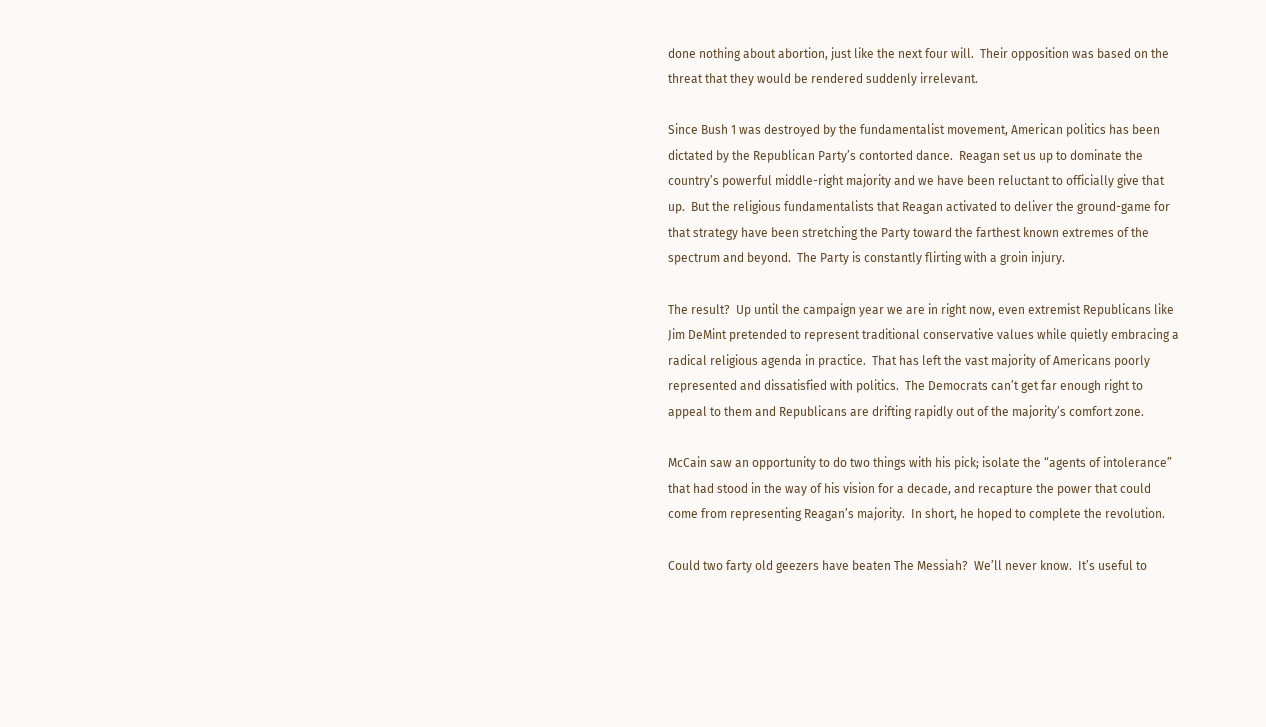done nothing about abortion, just like the next four will.  Their opposition was based on the threat that they would be rendered suddenly irrelevant.

Since Bush 1 was destroyed by the fundamentalist movement, American politics has been dictated by the Republican Party’s contorted dance.  Reagan set us up to dominate the country’s powerful middle-right majority and we have been reluctant to officially give that up.  But the religious fundamentalists that Reagan activated to deliver the ground-game for that strategy have been stretching the Party toward the farthest known extremes of the spectrum and beyond.  The Party is constantly flirting with a groin injury.

The result?  Up until the campaign year we are in right now, even extremist Republicans like Jim DeMint pretended to represent traditional conservative values while quietly embracing a radical religious agenda in practice.  That has left the vast majority of Americans poorly represented and dissatisfied with politics.  The Democrats can’t get far enough right to appeal to them and Republicans are drifting rapidly out of the majority’s comfort zone.

McCain saw an opportunity to do two things with his pick; isolate the “agents of intolerance” that had stood in the way of his vision for a decade, and recapture the power that could come from representing Reagan’s majority.  In short, he hoped to complete the revolution.

Could two farty old geezers have beaten The Messiah?  We’ll never know.  It’s useful to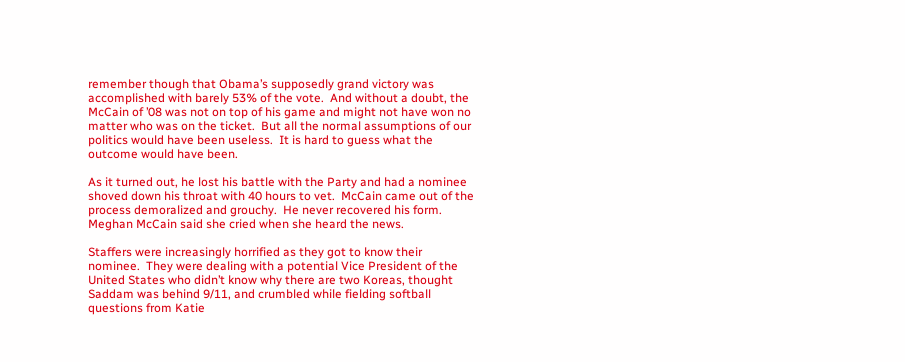remember though that Obama’s supposedly grand victory was accomplished with barely 53% of the vote.  And without a doubt, the McCain of ’08 was not on top of his game and might not have won no matter who was on the ticket.  But all the normal assumptions of our politics would have been useless.  It is hard to guess what the outcome would have been.

As it turned out, he lost his battle with the Party and had a nominee shoved down his throat with 40 hours to vet.  McCain came out of the process demoralized and grouchy.  He never recovered his form.  Meghan McCain said she cried when she heard the news.

Staffers were increasingly horrified as they got to know their nominee.  They were dealing with a potential Vice President of the United States who didn’t know why there are two Koreas, thought Saddam was behind 9/11, and crumbled while fielding softball questions from Katie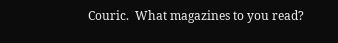Couric.  What magazines to you read?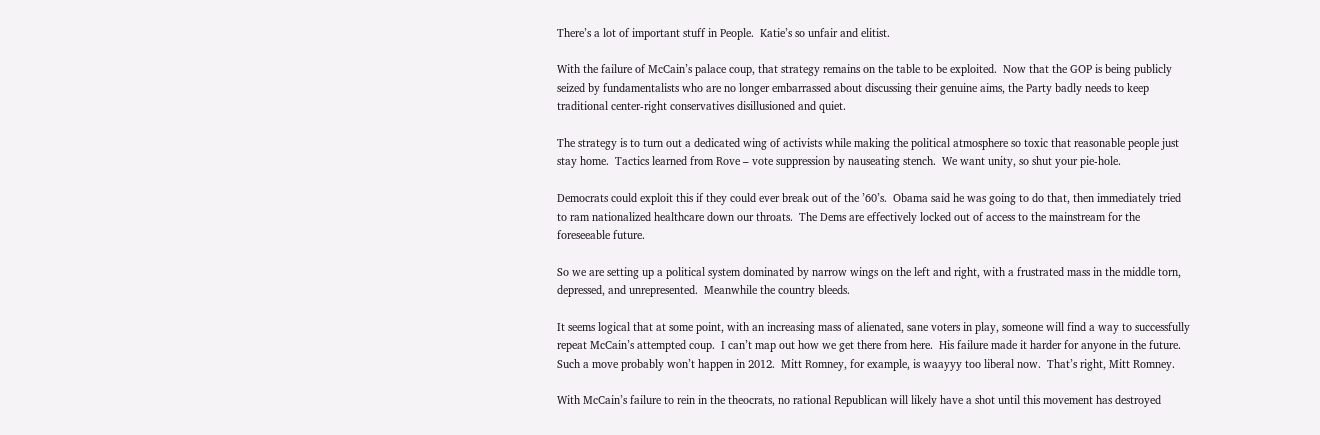There’s a lot of important stuff in People.  Katie’s so unfair and elitist.

With the failure of McCain’s palace coup, that strategy remains on the table to be exploited.  Now that the GOP is being publicly seized by fundamentalists who are no longer embarrassed about discussing their genuine aims, the Party badly needs to keep traditional center-right conservatives disillusioned and quiet.

The strategy is to turn out a dedicated wing of activists while making the political atmosphere so toxic that reasonable people just stay home.  Tactics learned from Rove – vote suppression by nauseating stench.  We want unity, so shut your pie-hole.

Democrats could exploit this if they could ever break out of the ’60’s.  Obama said he was going to do that, then immediately tried to ram nationalized healthcare down our throats.  The Dems are effectively locked out of access to the mainstream for the foreseeable future.

So we are setting up a political system dominated by narrow wings on the left and right, with a frustrated mass in the middle torn, depressed, and unrepresented.  Meanwhile the country bleeds.

It seems logical that at some point, with an increasing mass of alienated, sane voters in play, someone will find a way to successfully repeat McCain’s attempted coup.  I can’t map out how we get there from here.  His failure made it harder for anyone in the future.  Such a move probably won’t happen in 2012.  Mitt Romney, for example, is waayyy too liberal now.  That’s right, Mitt Romney.

With McCain’s failure to rein in the theocrats, no rational Republican will likely have a shot until this movement has destroyed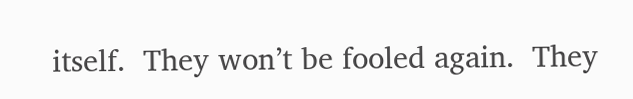itself.  They won’t be fooled again.  They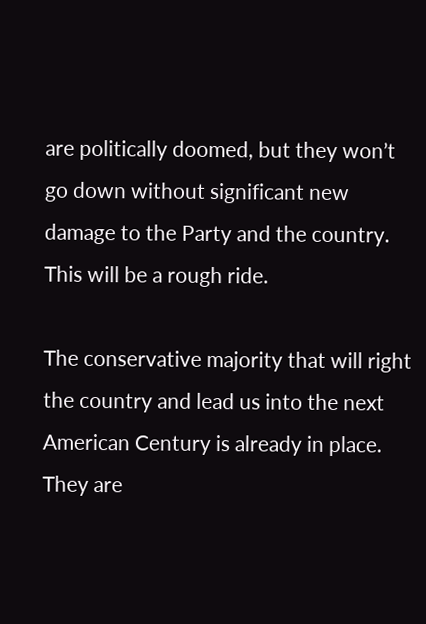are politically doomed, but they won’t go down without significant new damage to the Party and the country.  This will be a rough ride.

The conservative majority that will right the country and lead us into the next American Century is already in place.  They are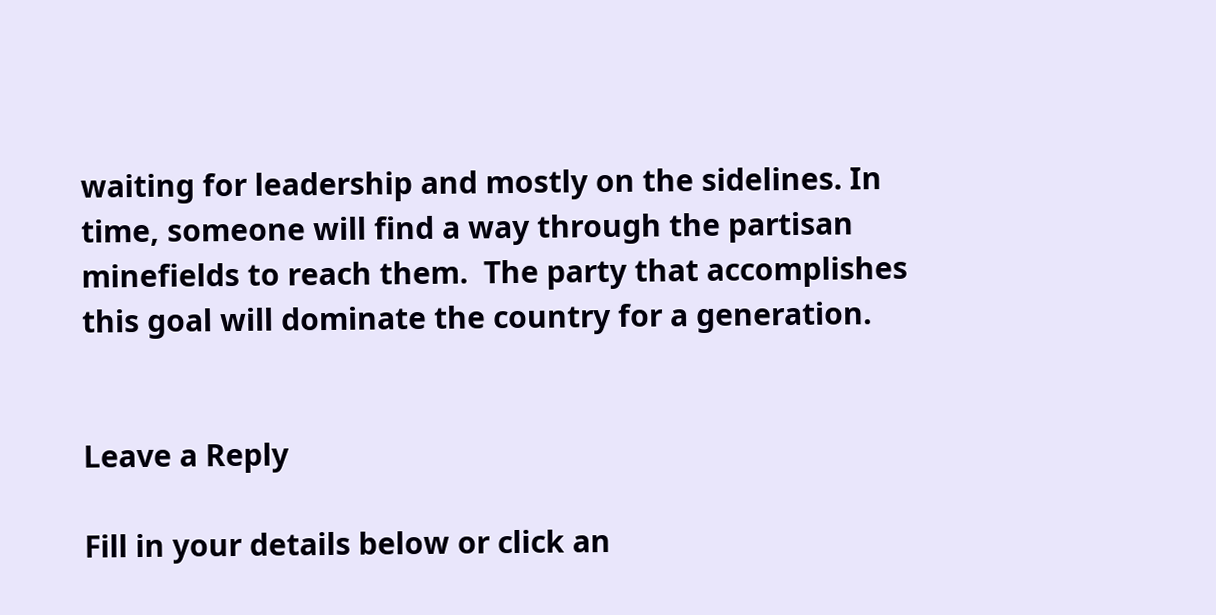waiting for leadership and mostly on the sidelines. In time, someone will find a way through the partisan minefields to reach them.  The party that accomplishes this goal will dominate the country for a generation.


Leave a Reply

Fill in your details below or click an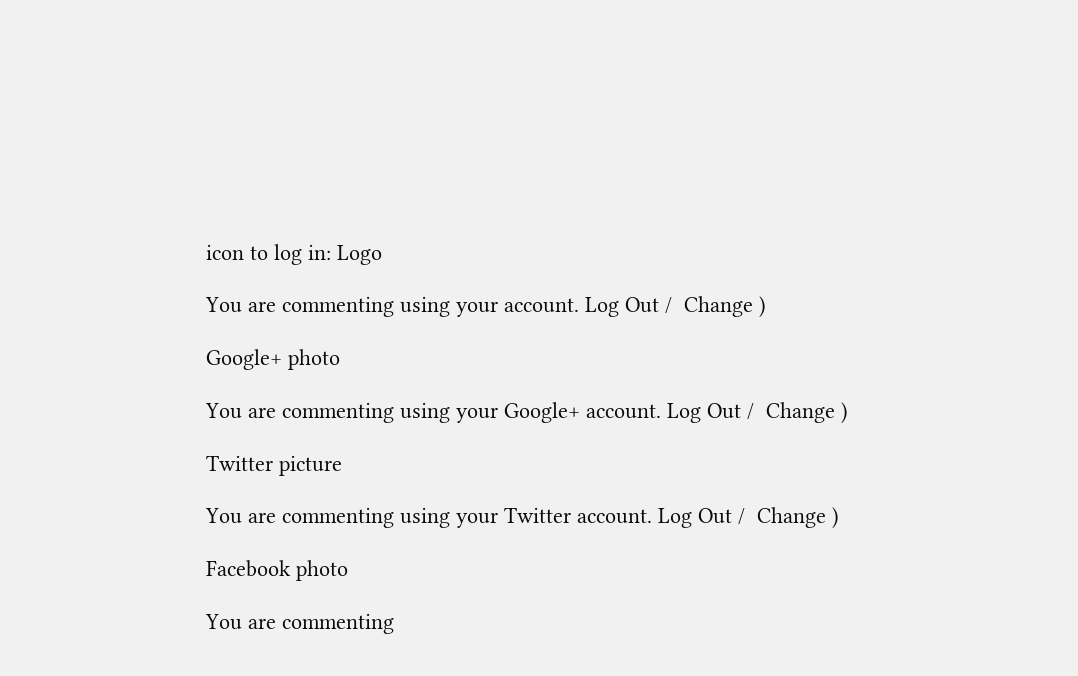icon to log in: Logo

You are commenting using your account. Log Out /  Change )

Google+ photo

You are commenting using your Google+ account. Log Out /  Change )

Twitter picture

You are commenting using your Twitter account. Log Out /  Change )

Facebook photo

You are commenting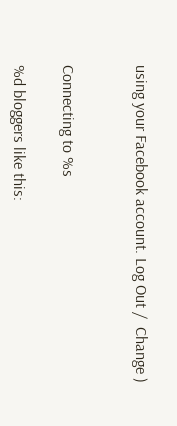using your Facebook account. Log Out /  Change )


Connecting to %s

%d bloggers like this: